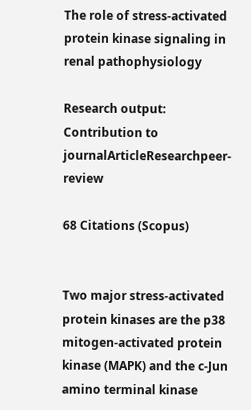The role of stress-activated protein kinase signaling in renal pathophysiology

Research output: Contribution to journalArticleResearchpeer-review

68 Citations (Scopus)


Two major stress-activated protein kinases are the p38 mitogen-activated protein kinase (MAPK) and the c-Jun amino terminal kinase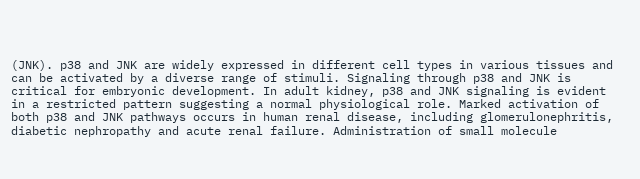(JNK). p38 and JNK are widely expressed in different cell types in various tissues and can be activated by a diverse range of stimuli. Signaling through p38 and JNK is critical for embryonic development. In adult kidney, p38 and JNK signaling is evident in a restricted pattern suggesting a normal physiological role. Marked activation of both p38 and JNK pathways occurs in human renal disease, including glomerulonephritis, diabetic nephropathy and acute renal failure. Administration of small molecule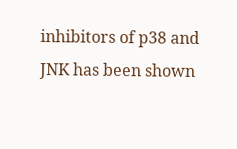inhibitors of p38 and JNK has been shown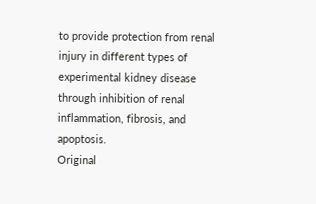to provide protection from renal injury in different types of experimental kidney disease through inhibition of renal inflammation, fibrosis, and apoptosis.
Original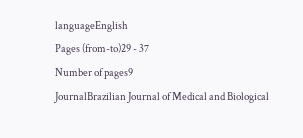languageEnglish
Pages (from-to)29 - 37
Number of pages9
JournalBrazilian Journal of Medical and Biological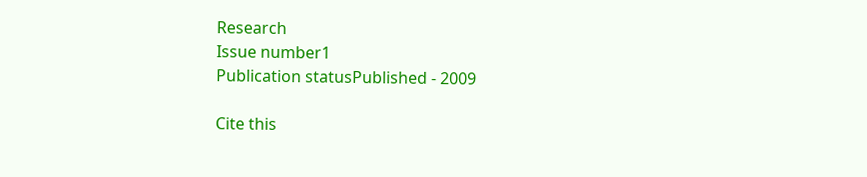Research
Issue number1
Publication statusPublished - 2009

Cite this